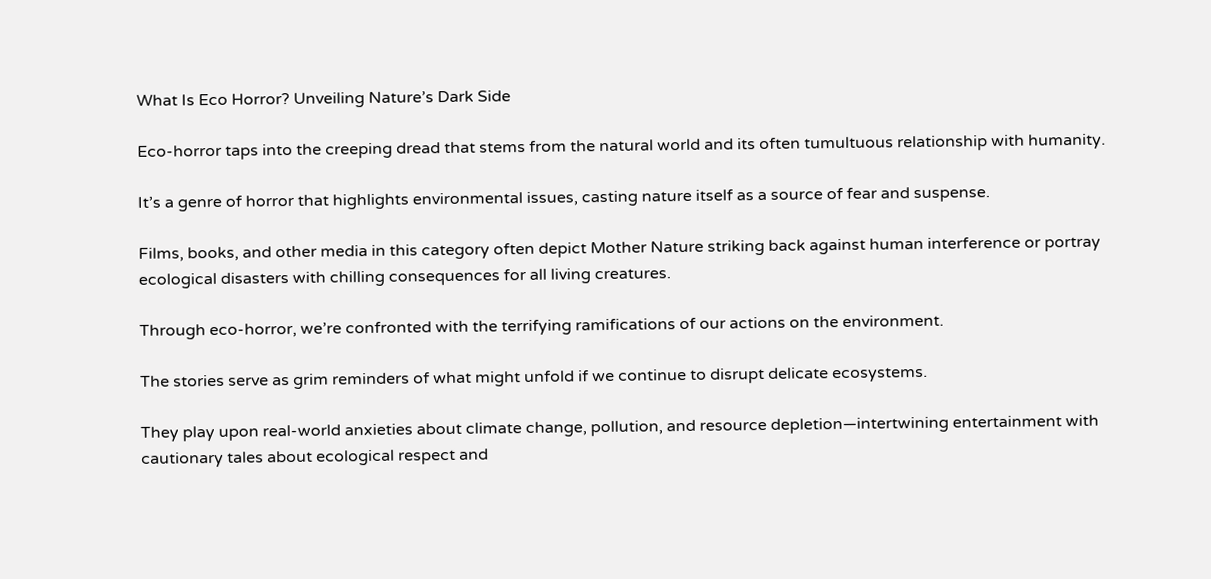What Is Eco Horror? Unveiling Nature’s Dark Side

Eco-horror taps into the creeping dread that stems from the natural world and its often tumultuous relationship with humanity.

It’s a genre of horror that highlights environmental issues, casting nature itself as a source of fear and suspense.

Films, books, and other media in this category often depict Mother Nature striking back against human interference or portray ecological disasters with chilling consequences for all living creatures.

Through eco-horror, we’re confronted with the terrifying ramifications of our actions on the environment.

The stories serve as grim reminders of what might unfold if we continue to disrupt delicate ecosystems.

They play upon real-world anxieties about climate change, pollution, and resource depletion—intertwining entertainment with cautionary tales about ecological respect and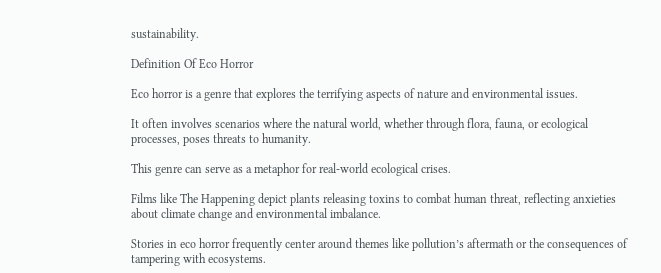sustainability.

Definition Of Eco Horror

Eco horror is a genre that explores the terrifying aspects of nature and environmental issues.

It often involves scenarios where the natural world, whether through flora, fauna, or ecological processes, poses threats to humanity.

This genre can serve as a metaphor for real-world ecological crises.

Films like The Happening depict plants releasing toxins to combat human threat, reflecting anxieties about climate change and environmental imbalance.

Stories in eco horror frequently center around themes like pollution’s aftermath or the consequences of tampering with ecosystems.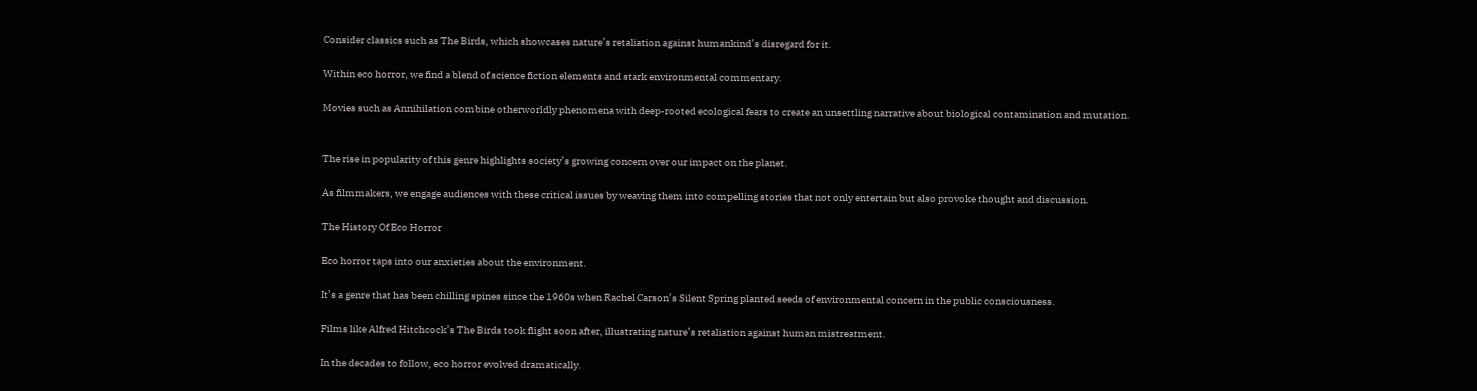Consider classics such as The Birds, which showcases nature’s retaliation against humankind’s disregard for it.

Within eco horror, we find a blend of science fiction elements and stark environmental commentary.

Movies such as Annihilation combine otherworldly phenomena with deep-rooted ecological fears to create an unsettling narrative about biological contamination and mutation.


The rise in popularity of this genre highlights society’s growing concern over our impact on the planet.

As filmmakers, we engage audiences with these critical issues by weaving them into compelling stories that not only entertain but also provoke thought and discussion.

The History Of Eco Horror

Eco horror taps into our anxieties about the environment.

It’s a genre that has been chilling spines since the 1960s when Rachel Carson’s Silent Spring planted seeds of environmental concern in the public consciousness.

Films like Alfred Hitchcock’s The Birds took flight soon after, illustrating nature’s retaliation against human mistreatment.

In the decades to follow, eco horror evolved dramatically.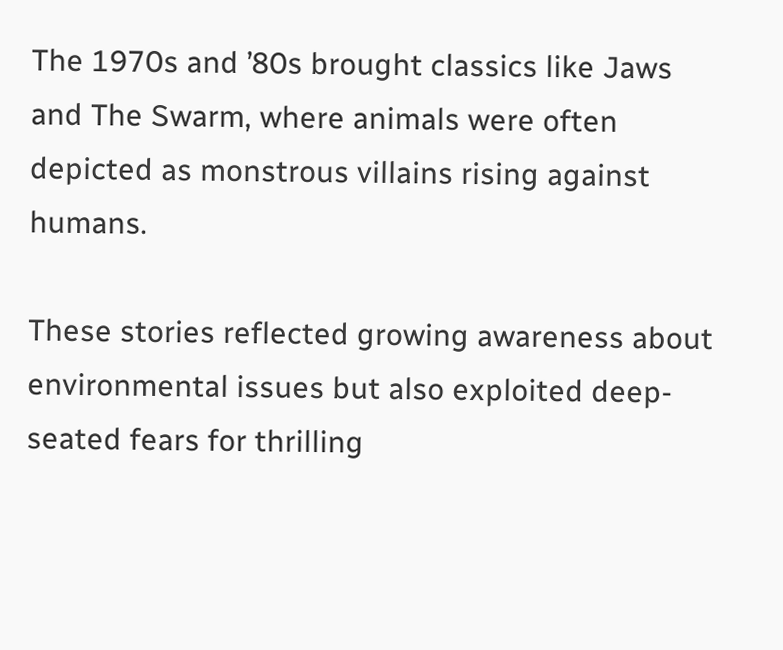The 1970s and ’80s brought classics like Jaws and The Swarm, where animals were often depicted as monstrous villains rising against humans.

These stories reflected growing awareness about environmental issues but also exploited deep-seated fears for thrilling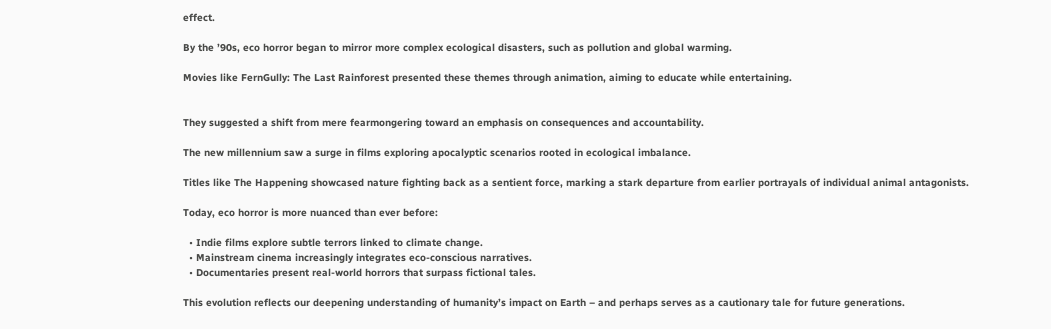effect.

By the ’90s, eco horror began to mirror more complex ecological disasters, such as pollution and global warming.

Movies like FernGully: The Last Rainforest presented these themes through animation, aiming to educate while entertaining.


They suggested a shift from mere fearmongering toward an emphasis on consequences and accountability.

The new millennium saw a surge in films exploring apocalyptic scenarios rooted in ecological imbalance.

Titles like The Happening showcased nature fighting back as a sentient force, marking a stark departure from earlier portrayals of individual animal antagonists.

Today, eco horror is more nuanced than ever before:

  • Indie films explore subtle terrors linked to climate change.
  • Mainstream cinema increasingly integrates eco-conscious narratives.
  • Documentaries present real-world horrors that surpass fictional tales.

This evolution reflects our deepening understanding of humanity’s impact on Earth – and perhaps serves as a cautionary tale for future generations.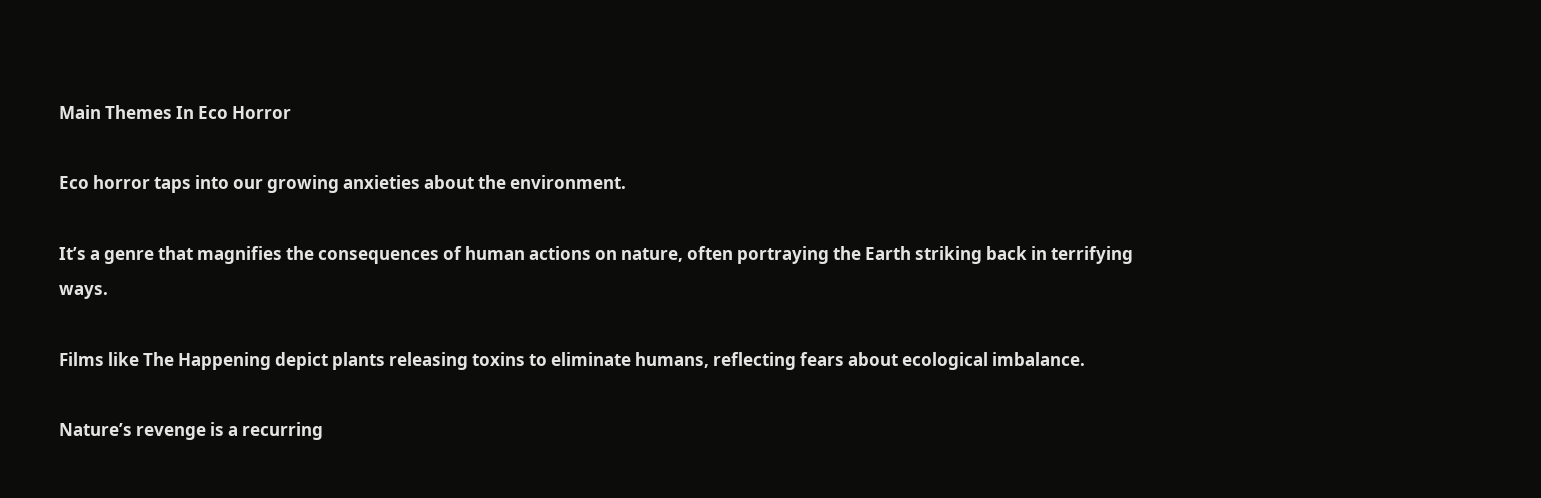Main Themes In Eco Horror

Eco horror taps into our growing anxieties about the environment.

It’s a genre that magnifies the consequences of human actions on nature, often portraying the Earth striking back in terrifying ways.

Films like The Happening depict plants releasing toxins to eliminate humans, reflecting fears about ecological imbalance.

Nature’s revenge is a recurring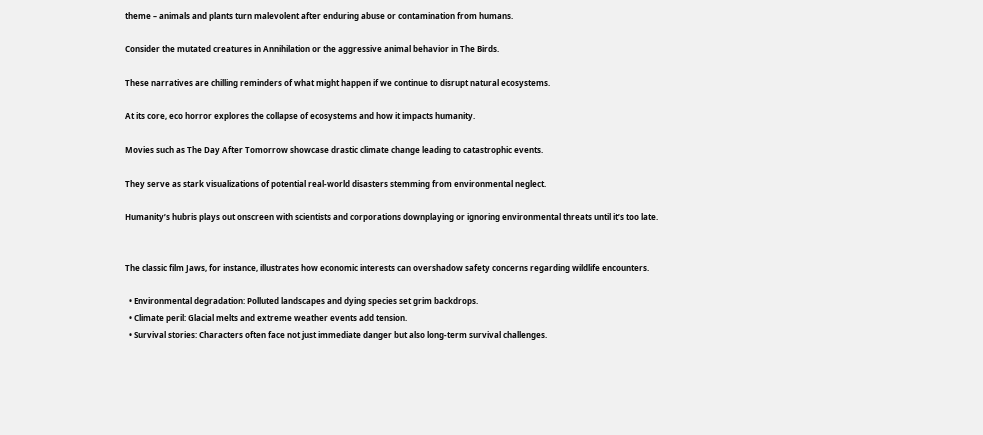theme – animals and plants turn malevolent after enduring abuse or contamination from humans.

Consider the mutated creatures in Annihilation or the aggressive animal behavior in The Birds.

These narratives are chilling reminders of what might happen if we continue to disrupt natural ecosystems.

At its core, eco horror explores the collapse of ecosystems and how it impacts humanity.

Movies such as The Day After Tomorrow showcase drastic climate change leading to catastrophic events.

They serve as stark visualizations of potential real-world disasters stemming from environmental neglect.

Humanity’s hubris plays out onscreen with scientists and corporations downplaying or ignoring environmental threats until it’s too late.


The classic film Jaws, for instance, illustrates how economic interests can overshadow safety concerns regarding wildlife encounters.

  • Environmental degradation: Polluted landscapes and dying species set grim backdrops.
  • Climate peril: Glacial melts and extreme weather events add tension.
  • Survival stories: Characters often face not just immediate danger but also long-term survival challenges.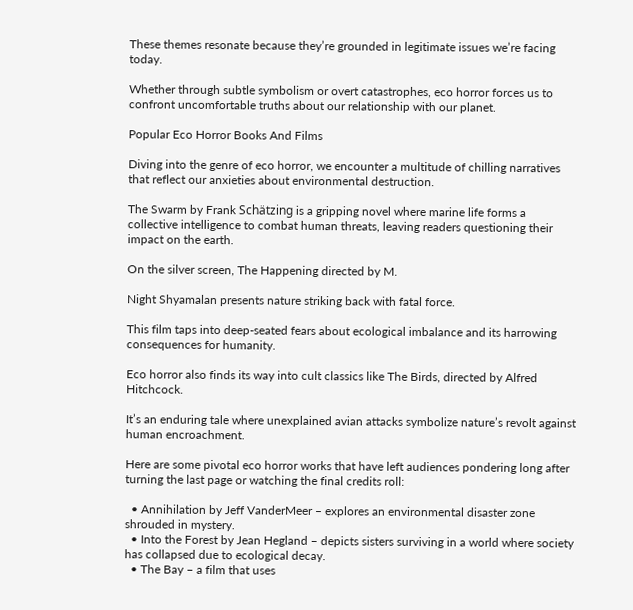These themes resonate because they’re grounded in legitimate issues we’re facing today.

Whether through subtle symbolism or overt catastrophes, eco horror forces us to confront uncomfortable truths about our relationship with our planet.

Popular Eco Horror Books And Films

Diving into the genre of eco horror, we encounter a multitude of chilling narratives that reflect our anxieties about environmental destruction.

The Swarm by Frank Schätzing is a gripping novel where marine life forms a collective intelligence to combat human threats, leaving readers questioning their impact on the earth.

On the silver screen, The Happening directed by M.

Night Shyamalan presents nature striking back with fatal force.

This film taps into deep-seated fears about ecological imbalance and its harrowing consequences for humanity.

Eco horror also finds its way into cult classics like The Birds, directed by Alfred Hitchcock.

It’s an enduring tale where unexplained avian attacks symbolize nature’s revolt against human encroachment.

Here are some pivotal eco horror works that have left audiences pondering long after turning the last page or watching the final credits roll:

  • Annihilation by Jeff VanderMeer – explores an environmental disaster zone shrouded in mystery.
  • Into the Forest by Jean Hegland – depicts sisters surviving in a world where society has collapsed due to ecological decay.
  • The Bay – a film that uses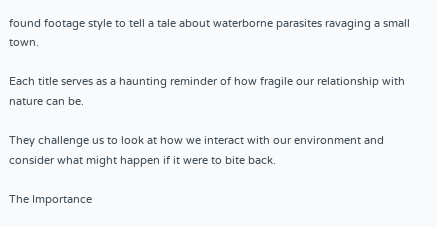found footage style to tell a tale about waterborne parasites ravaging a small town.

Each title serves as a haunting reminder of how fragile our relationship with nature can be.

They challenge us to look at how we interact with our environment and consider what might happen if it were to bite back.

The Importance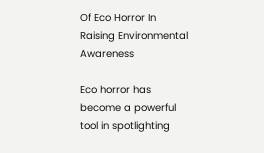Of Eco Horror In Raising Environmental Awareness

Eco horror has become a powerful tool in spotlighting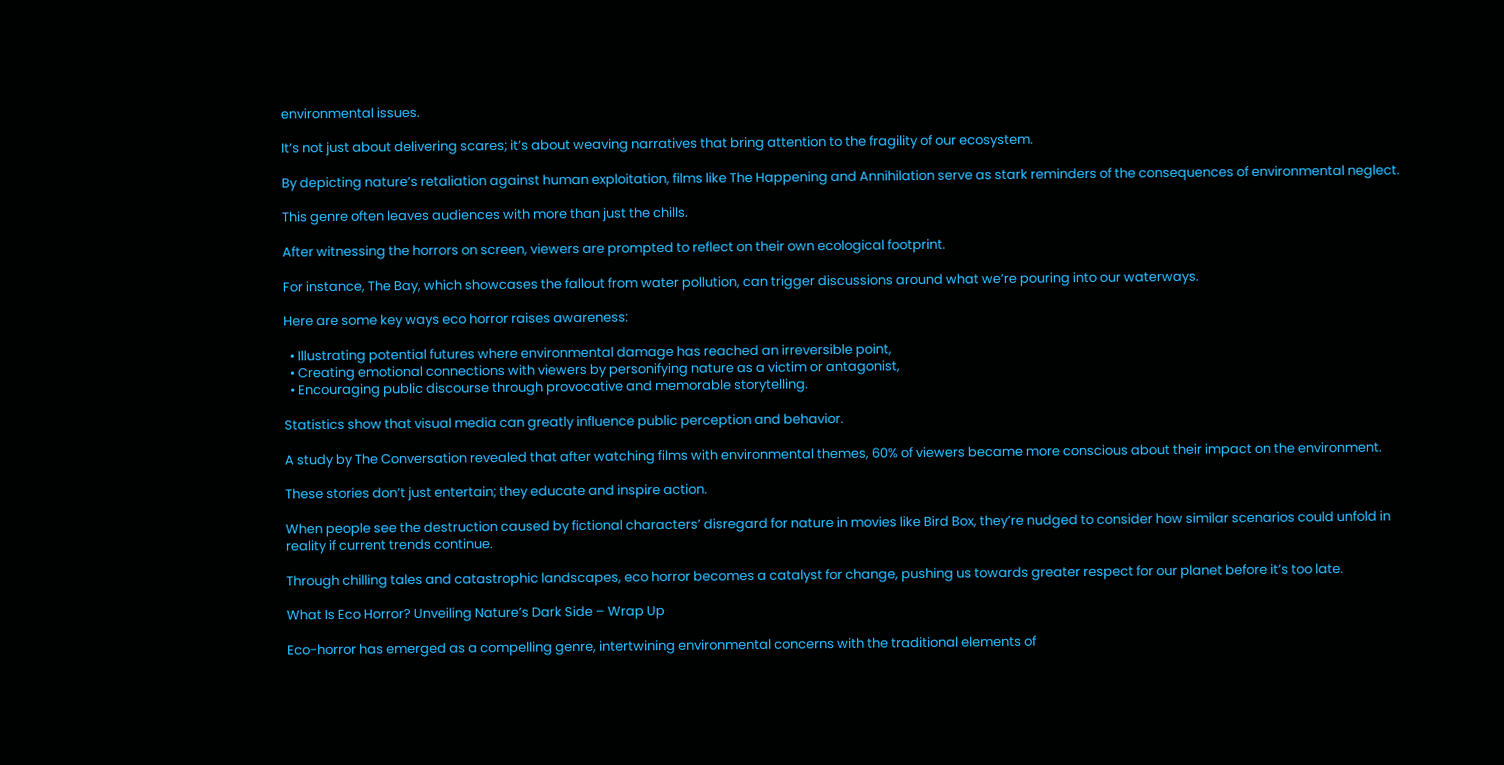environmental issues.

It’s not just about delivering scares; it’s about weaving narratives that bring attention to the fragility of our ecosystem.

By depicting nature’s retaliation against human exploitation, films like The Happening and Annihilation serve as stark reminders of the consequences of environmental neglect.

This genre often leaves audiences with more than just the chills.

After witnessing the horrors on screen, viewers are prompted to reflect on their own ecological footprint.

For instance, The Bay, which showcases the fallout from water pollution, can trigger discussions around what we’re pouring into our waterways.

Here are some key ways eco horror raises awareness:

  • Illustrating potential futures where environmental damage has reached an irreversible point,
  • Creating emotional connections with viewers by personifying nature as a victim or antagonist,
  • Encouraging public discourse through provocative and memorable storytelling.

Statistics show that visual media can greatly influence public perception and behavior.

A study by The Conversation revealed that after watching films with environmental themes, 60% of viewers became more conscious about their impact on the environment.

These stories don’t just entertain; they educate and inspire action.

When people see the destruction caused by fictional characters’ disregard for nature in movies like Bird Box, they’re nudged to consider how similar scenarios could unfold in reality if current trends continue.

Through chilling tales and catastrophic landscapes, eco horror becomes a catalyst for change, pushing us towards greater respect for our planet before it’s too late.

What Is Eco Horror? Unveiling Nature’s Dark Side – Wrap Up

Eco-horror has emerged as a compelling genre, intertwining environmental concerns with the traditional elements of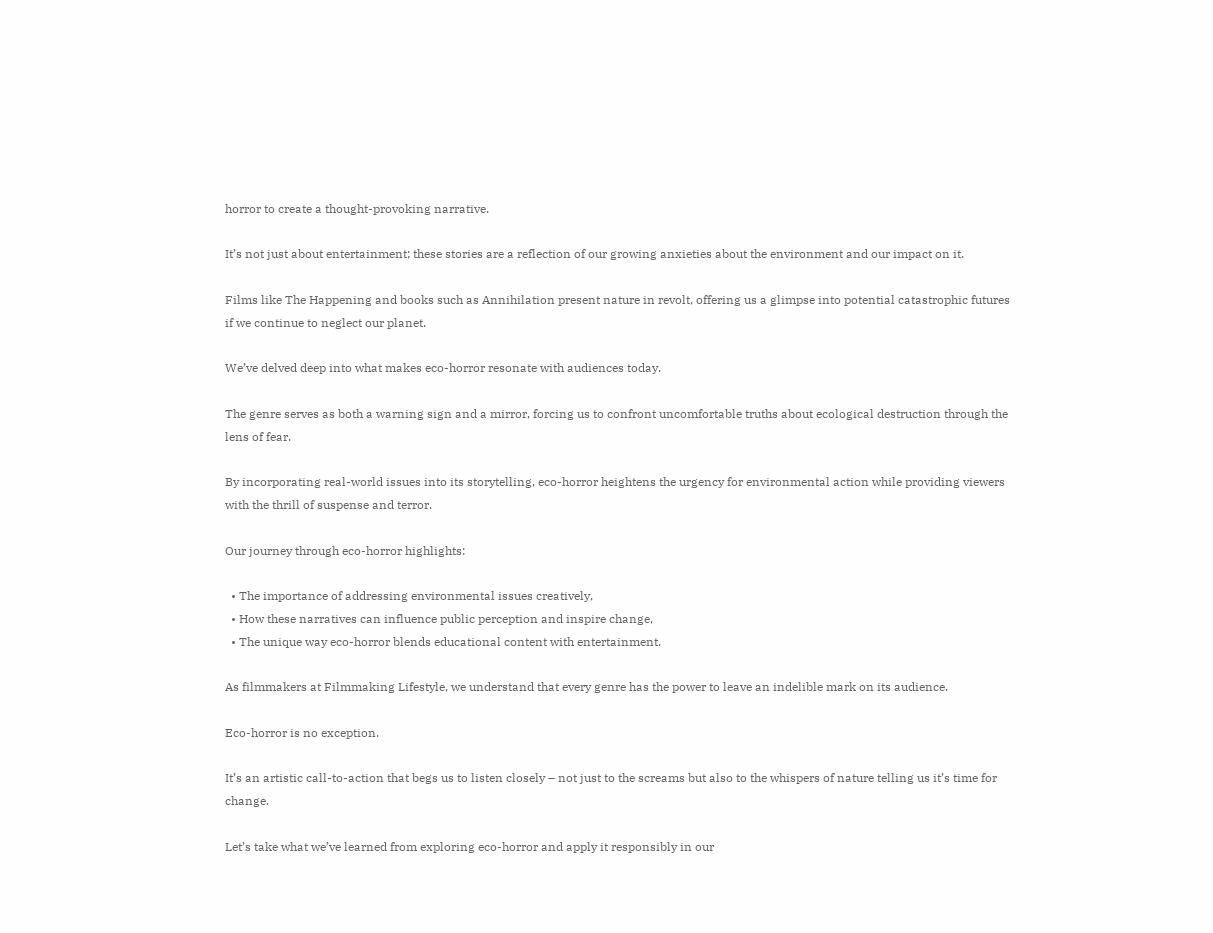horror to create a thought-provoking narrative.

It’s not just about entertainment; these stories are a reflection of our growing anxieties about the environment and our impact on it.

Films like The Happening and books such as Annihilation present nature in revolt, offering us a glimpse into potential catastrophic futures if we continue to neglect our planet.

We’ve delved deep into what makes eco-horror resonate with audiences today.

The genre serves as both a warning sign and a mirror, forcing us to confront uncomfortable truths about ecological destruction through the lens of fear.

By incorporating real-world issues into its storytelling, eco-horror heightens the urgency for environmental action while providing viewers with the thrill of suspense and terror.

Our journey through eco-horror highlights:

  • The importance of addressing environmental issues creatively,
  • How these narratives can influence public perception and inspire change,
  • The unique way eco-horror blends educational content with entertainment.

As filmmakers at Filmmaking Lifestyle, we understand that every genre has the power to leave an indelible mark on its audience.

Eco-horror is no exception.

It’s an artistic call-to-action that begs us to listen closely – not just to the screams but also to the whispers of nature telling us it’s time for change.

Let’s take what we’ve learned from exploring eco-horror and apply it responsibly in our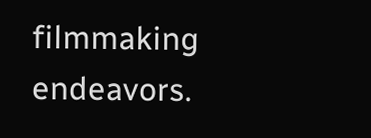filmmaking endeavors.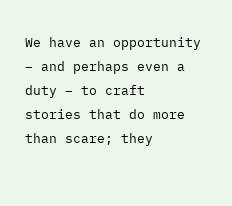We have an opportunity – and perhaps even a duty – to craft stories that do more than scare; they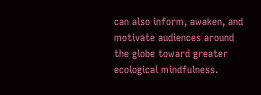can also inform, awaken, and motivate audiences around the globe toward greater ecological mindfulness.